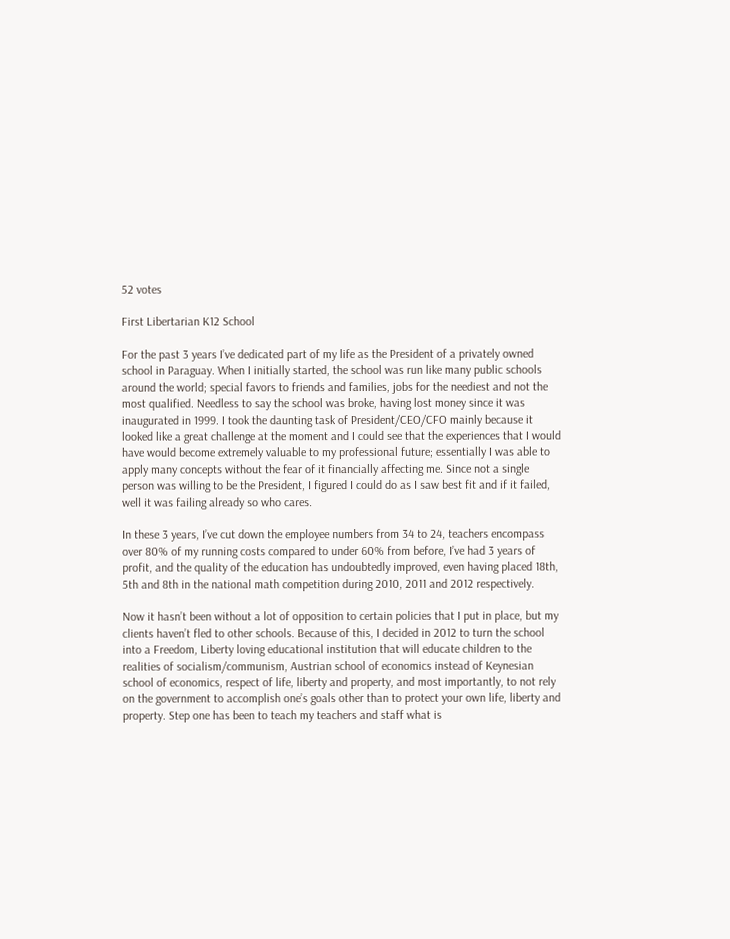52 votes

First Libertarian K12 School

For the past 3 years I’ve dedicated part of my life as the President of a privately owned school in Paraguay. When I initially started, the school was run like many public schools around the world; special favors to friends and families, jobs for the neediest and not the most qualified. Needless to say the school was broke, having lost money since it was inaugurated in 1999. I took the daunting task of President/CEO/CFO mainly because it looked like a great challenge at the moment and I could see that the experiences that I would have would become extremely valuable to my professional future; essentially I was able to apply many concepts without the fear of it financially affecting me. Since not a single person was willing to be the President, I figured I could do as I saw best fit and if it failed, well it was failing already so who cares.

In these 3 years, I’ve cut down the employee numbers from 34 to 24, teachers encompass over 80% of my running costs compared to under 60% from before, I’ve had 3 years of profit, and the quality of the education has undoubtedly improved, even having placed 18th, 5th and 8th in the national math competition during 2010, 2011 and 2012 respectively.

Now it hasn’t been without a lot of opposition to certain policies that I put in place, but my clients haven’t fled to other schools. Because of this, I decided in 2012 to turn the school into a Freedom, Liberty loving educational institution that will educate children to the realities of socialism/communism, Austrian school of economics instead of Keynesian school of economics, respect of life, liberty and property, and most importantly, to not rely on the government to accomplish one’s goals other than to protect your own life, liberty and property. Step one has been to teach my teachers and staff what is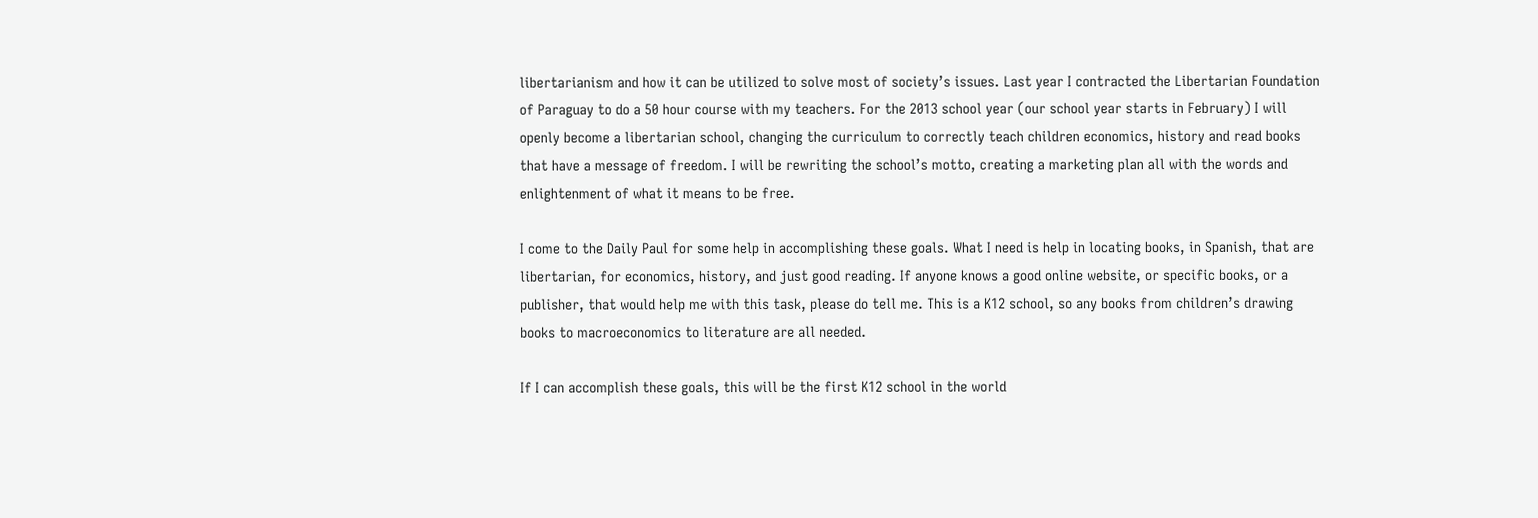libertarianism and how it can be utilized to solve most of society’s issues. Last year I contracted the Libertarian Foundation of Paraguay to do a 50 hour course with my teachers. For the 2013 school year (our school year starts in February) I will openly become a libertarian school, changing the curriculum to correctly teach children economics, history and read books that have a message of freedom. I will be rewriting the school’s motto, creating a marketing plan all with the words and enlightenment of what it means to be free.

I come to the Daily Paul for some help in accomplishing these goals. What I need is help in locating books, in Spanish, that are libertarian, for economics, history, and just good reading. If anyone knows a good online website, or specific books, or a publisher, that would help me with this task, please do tell me. This is a K12 school, so any books from children’s drawing books to macroeconomics to literature are all needed.

If I can accomplish these goals, this will be the first K12 school in the world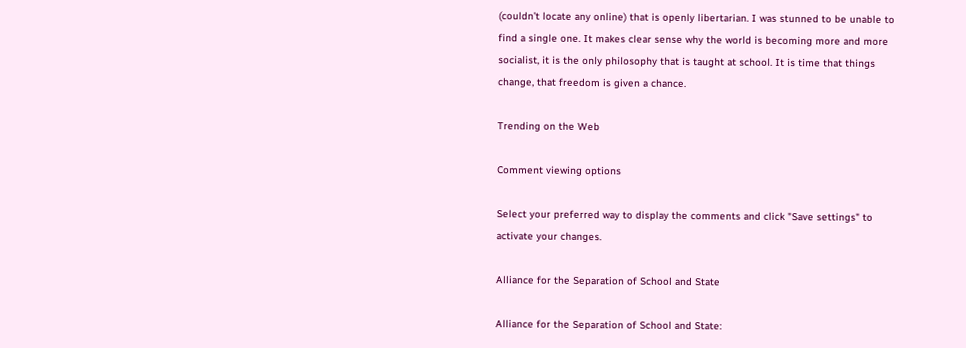(couldn’t locate any online) that is openly libertarian. I was stunned to be unable to find a single one. It makes clear sense why the world is becoming more and more socialist, it is the only philosophy that is taught at school. It is time that things change, that freedom is given a chance.

Trending on the Web

Comment viewing options

Select your preferred way to display the comments and click "Save settings" to activate your changes.

Alliance for the Separation of School and State

Alliance for the Separation of School and State: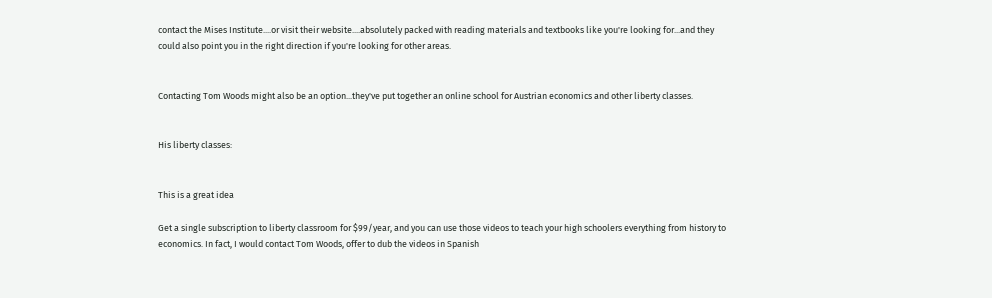contact the Mises Institute....or visit their website....absolutely packed with reading materials and textbooks like you're looking for...and they could also point you in the right direction if you're looking for other areas.


Contacting Tom Woods might also be an option...they've put together an online school for Austrian economics and other liberty classes.


His liberty classes:


This is a great idea

Get a single subscription to liberty classroom for $99/year, and you can use those videos to teach your high schoolers everything from history to economics. In fact, I would contact Tom Woods, offer to dub the videos in Spanish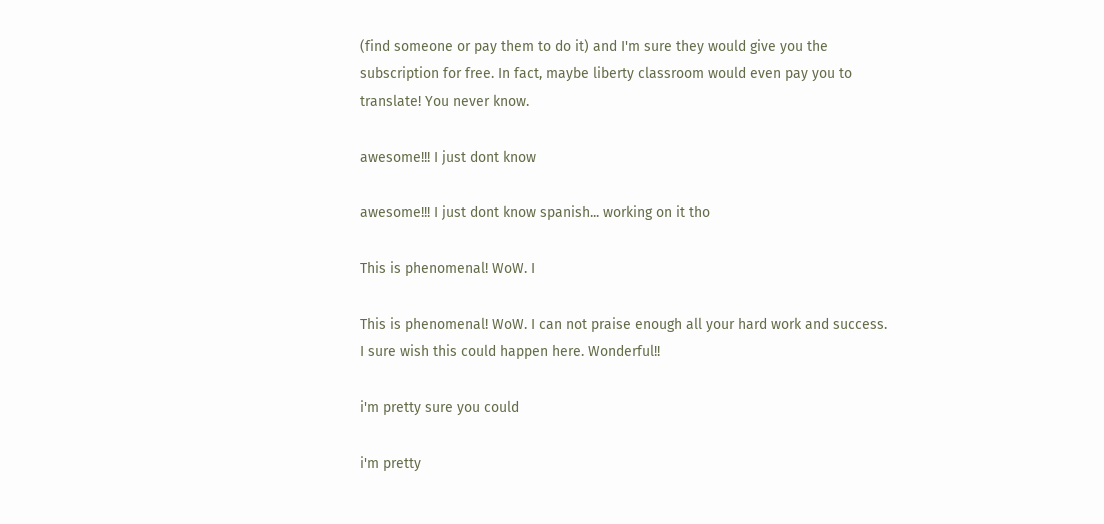(find someone or pay them to do it) and I'm sure they would give you the subscription for free. In fact, maybe liberty classroom would even pay you to translate! You never know.

awesome!!! I just dont know

awesome!!! I just dont know spanish... working on it tho

This is phenomenal! WoW. I

This is phenomenal! WoW. I can not praise enough all your hard work and success. I sure wish this could happen here. Wonderful!!

i'm pretty sure you could

i'm pretty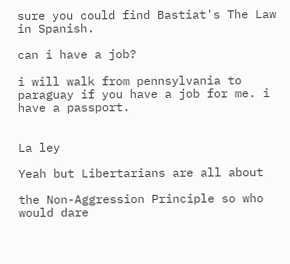sure you could find Bastiat's The Law in Spanish.

can i have a job?

i will walk from pennsylvania to paraguay if you have a job for me. i have a passport.


La ley

Yeah but Libertarians are all about

the Non-Aggression Principle so who would dare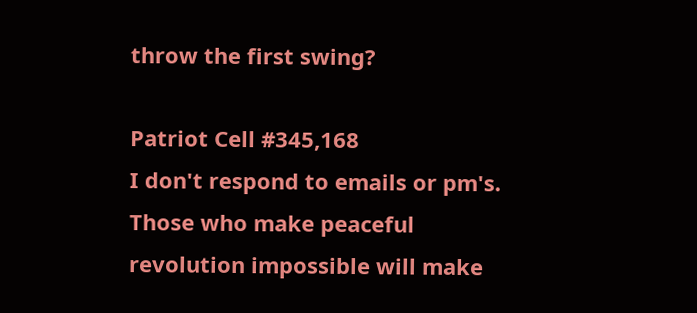throw the first swing?

Patriot Cell #345,168
I don't respond to emails or pm's.
Those who make peaceful revolution impossible will make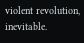violent revolution, inevitable.